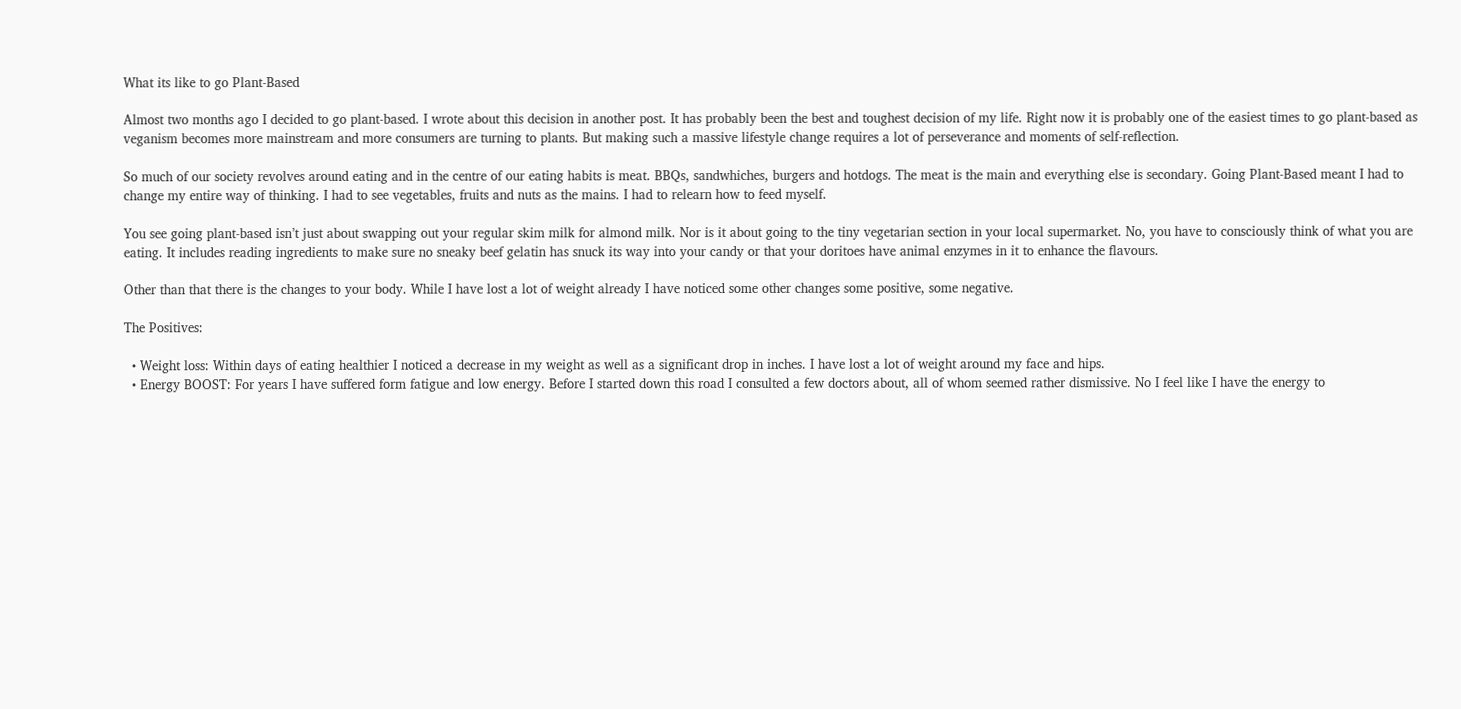What its like to go Plant-Based

Almost two months ago I decided to go plant-based. I wrote about this decision in another post. It has probably been the best and toughest decision of my life. Right now it is probably one of the easiest times to go plant-based as veganism becomes more mainstream and more consumers are turning to plants. But making such a massive lifestyle change requires a lot of perseverance and moments of self-reflection.

So much of our society revolves around eating and in the centre of our eating habits is meat. BBQs, sandwhiches, burgers and hotdogs. The meat is the main and everything else is secondary. Going Plant-Based meant I had to change my entire way of thinking. I had to see vegetables, fruits and nuts as the mains. I had to relearn how to feed myself.

You see going plant-based isn’t just about swapping out your regular skim milk for almond milk. Nor is it about going to the tiny vegetarian section in your local supermarket. No, you have to consciously think of what you are eating. It includes reading ingredients to make sure no sneaky beef gelatin has snuck its way into your candy or that your doritoes have animal enzymes in it to enhance the flavours.

Other than that there is the changes to your body. While I have lost a lot of weight already I have noticed some other changes some positive, some negative.

The Positives:

  • Weight loss: Within days of eating healthier I noticed a decrease in my weight as well as a significant drop in inches. I have lost a lot of weight around my face and hips.
  • Energy BOOST: For years I have suffered form fatigue and low energy. Before I started down this road I consulted a few doctors about, all of whom seemed rather dismissive. No I feel like I have the energy to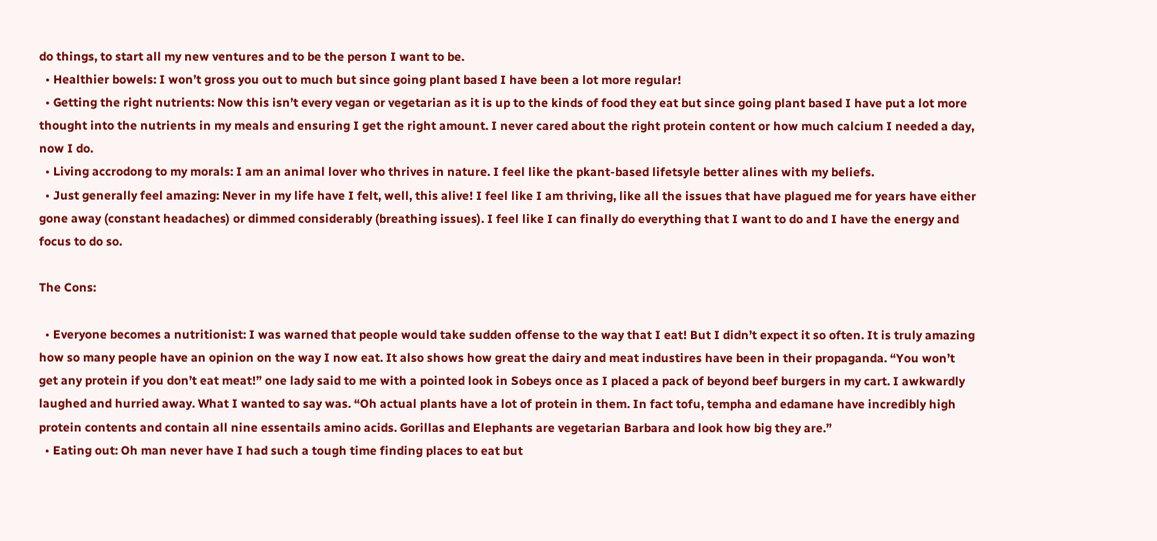do things, to start all my new ventures and to be the person I want to be.
  • Healthier bowels: I won’t gross you out to much but since going plant based I have been a lot more regular!
  • Getting the right nutrients: Now this isn’t every vegan or vegetarian as it is up to the kinds of food they eat but since going plant based I have put a lot more thought into the nutrients in my meals and ensuring I get the right amount. I never cared about the right protein content or how much calcium I needed a day, now I do.
  • Living accrodong to my morals: I am an animal lover who thrives in nature. I feel like the pkant-based lifetsyle better alines with my beliefs.
  • Just generally feel amazing: Never in my life have I felt, well, this alive! I feel like I am thriving, like all the issues that have plagued me for years have either gone away (constant headaches) or dimmed considerably (breathing issues). I feel like I can finally do everything that I want to do and I have the energy and focus to do so.

The Cons:

  • Everyone becomes a nutritionist: I was warned that people would take sudden offense to the way that I eat! But I didn’t expect it so often. It is truly amazing how so many people have an opinion on the way I now eat. It also shows how great the dairy and meat industires have been in their propaganda. “You won’t get any protein if you don’t eat meat!” one lady said to me with a pointed look in Sobeys once as I placed a pack of beyond beef burgers in my cart. I awkwardly laughed and hurried away. What I wanted to say was. “Oh actual plants have a lot of protein in them. In fact tofu, tempha and edamane have incredibly high protein contents and contain all nine essentails amino acids. Gorillas and Elephants are vegetarian Barbara and look how big they are.”
  • Eating out: Oh man never have I had such a tough time finding places to eat but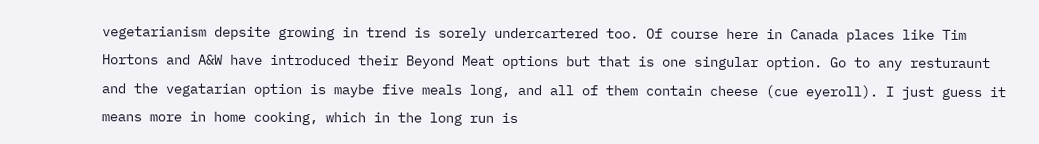vegetarianism depsite growing in trend is sorely undercartered too. Of course here in Canada places like Tim Hortons and A&W have introduced their Beyond Meat options but that is one singular option. Go to any resturaunt and the vegatarian option is maybe five meals long, and all of them contain cheese (cue eyeroll). I just guess it means more in home cooking, which in the long run is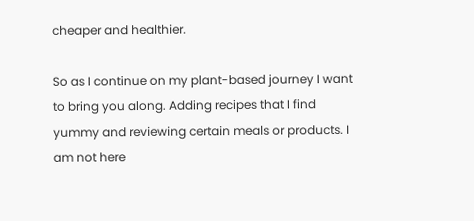cheaper and healthier.

So as I continue on my plant-based journey I want to bring you along. Adding recipes that I find yummy and reviewing certain meals or products. I am not here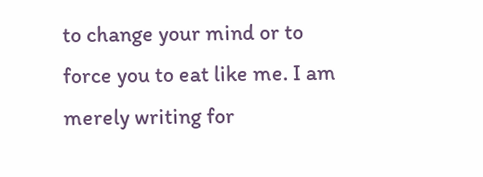to change your mind or to force you to eat like me. I am merely writing for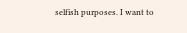selfish purposes. I want to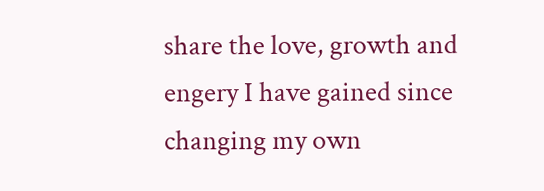share the love, growth and engery I have gained since changing my own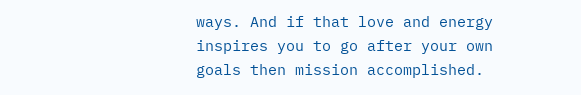ways. And if that love and energy inspires you to go after your own goals then mission accomplished.